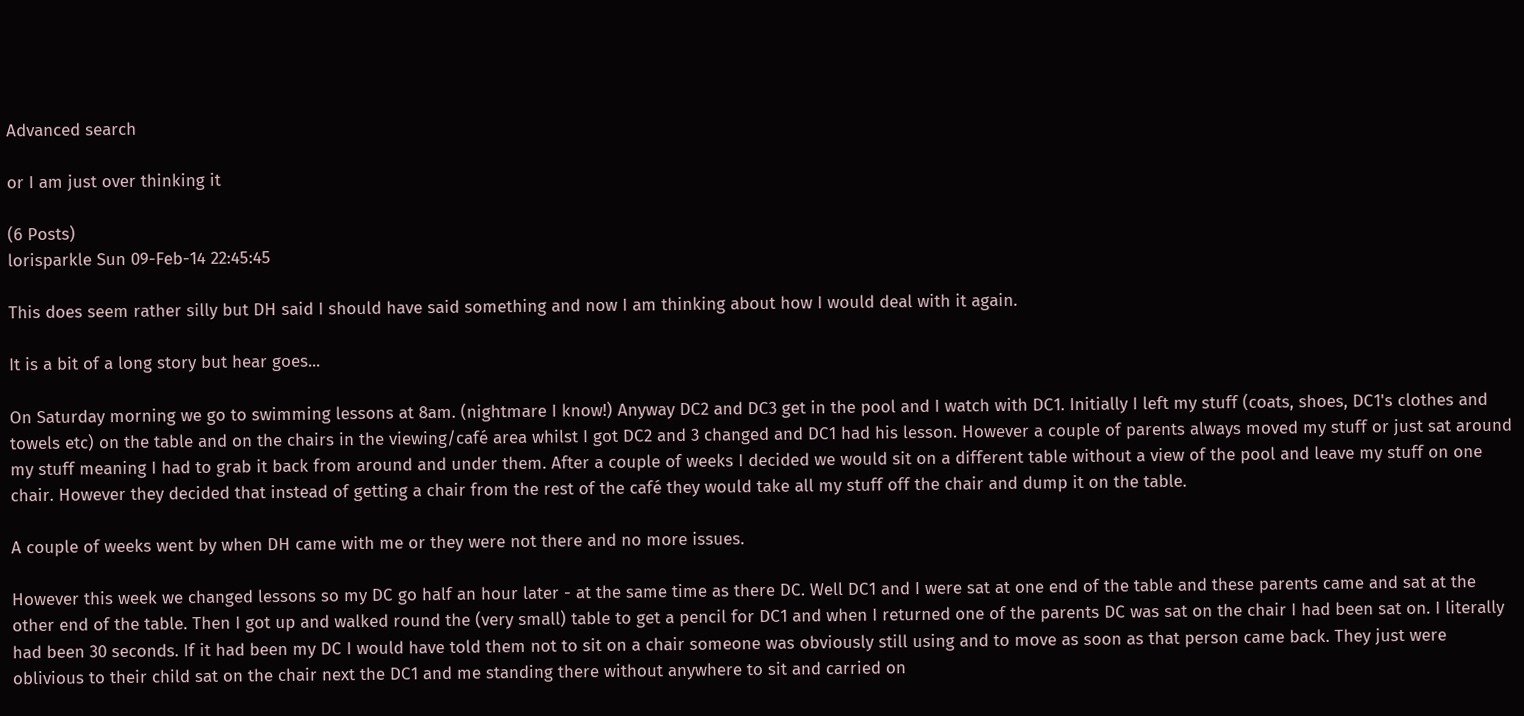Advanced search

or I am just over thinking it

(6 Posts)
lorisparkle Sun 09-Feb-14 22:45:45

This does seem rather silly but DH said I should have said something and now I am thinking about how I would deal with it again.

It is a bit of a long story but hear goes...

On Saturday morning we go to swimming lessons at 8am. (nightmare I know!) Anyway DC2 and DC3 get in the pool and I watch with DC1. Initially I left my stuff (coats, shoes, DC1's clothes and towels etc) on the table and on the chairs in the viewing/café area whilst I got DC2 and 3 changed and DC1 had his lesson. However a couple of parents always moved my stuff or just sat around my stuff meaning I had to grab it back from around and under them. After a couple of weeks I decided we would sit on a different table without a view of the pool and leave my stuff on one chair. However they decided that instead of getting a chair from the rest of the café they would take all my stuff off the chair and dump it on the table.

A couple of weeks went by when DH came with me or they were not there and no more issues.

However this week we changed lessons so my DC go half an hour later - at the same time as there DC. Well DC1 and I were sat at one end of the table and these parents came and sat at the other end of the table. Then I got up and walked round the (very small) table to get a pencil for DC1 and when I returned one of the parents DC was sat on the chair I had been sat on. I literally had been 30 seconds. If it had been my DC I would have told them not to sit on a chair someone was obviously still using and to move as soon as that person came back. They just were oblivious to their child sat on the chair next the DC1 and me standing there without anywhere to sit and carried on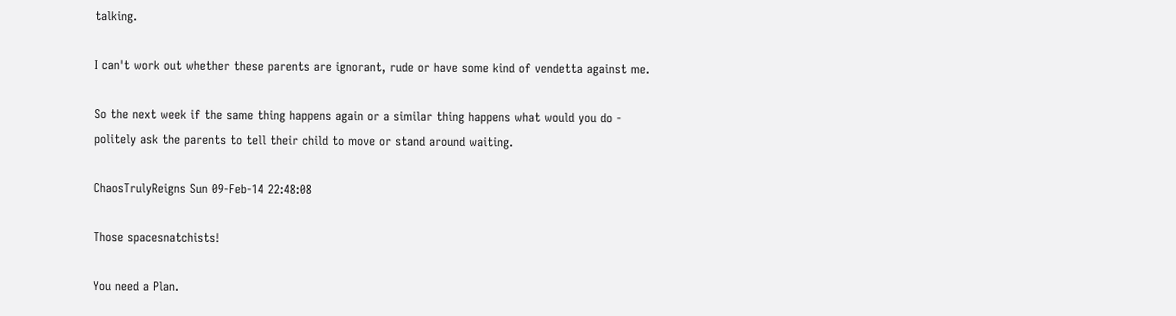talking.

I can't work out whether these parents are ignorant, rude or have some kind of vendetta against me.

So the next week if the same thing happens again or a similar thing happens what would you do - politely ask the parents to tell their child to move or stand around waiting.

ChaosTrulyReigns Sun 09-Feb-14 22:48:08

Those spacesnatchists!

You need a Plan.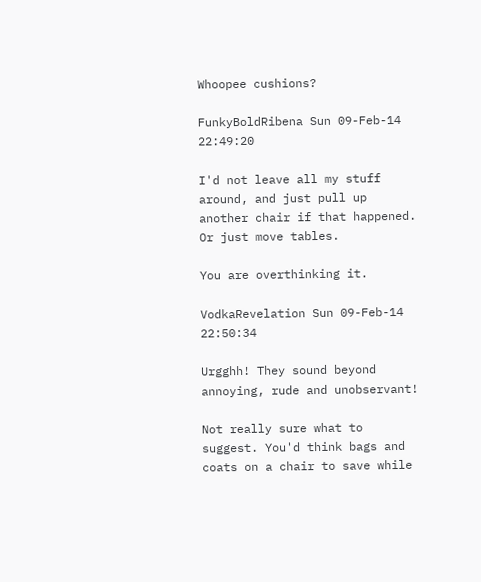Whoopee cushions?

FunkyBoldRibena Sun 09-Feb-14 22:49:20

I'd not leave all my stuff around, and just pull up another chair if that happened. Or just move tables.

You are overthinking it.

VodkaRevelation Sun 09-Feb-14 22:50:34

Urgghh! They sound beyond annoying, rude and unobservant!

Not really sure what to suggest. You'd think bags and coats on a chair to save while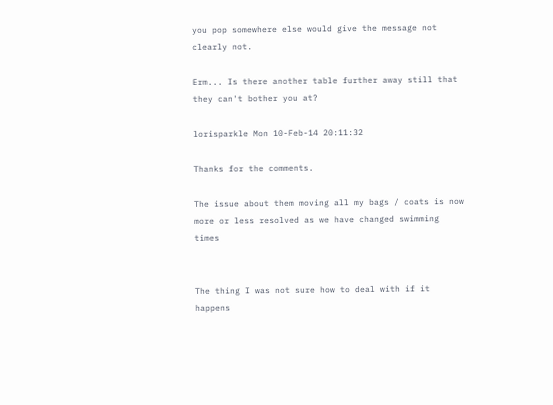you pop somewhere else would give the message not clearly not.

Erm... Is there another table further away still that they can't bother you at?

lorisparkle Mon 10-Feb-14 20:11:32

Thanks for the comments.

The issue about them moving all my bags / coats is now more or less resolved as we have changed swimming times


The thing I was not sure how to deal with if it happens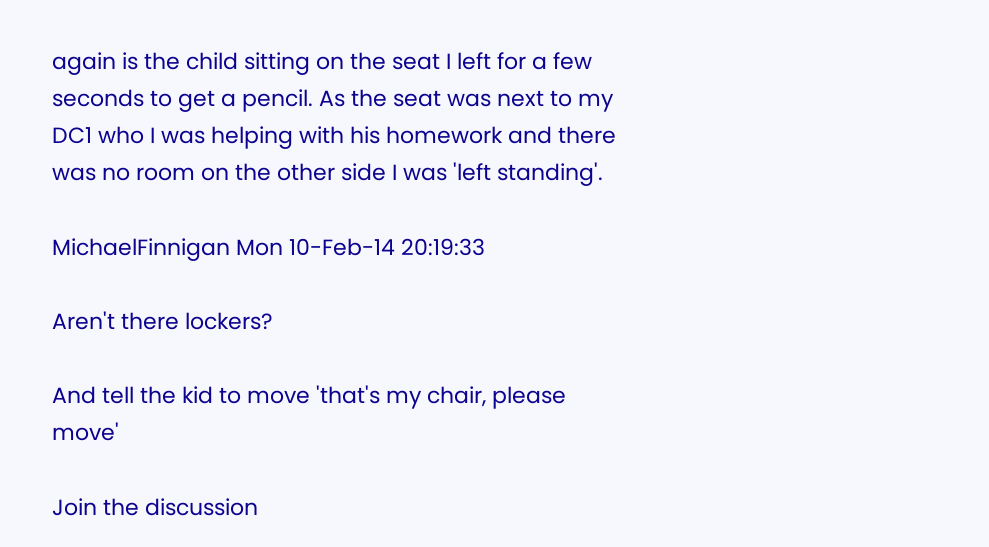again is the child sitting on the seat I left for a few seconds to get a pencil. As the seat was next to my DC1 who I was helping with his homework and there was no room on the other side I was 'left standing'.

MichaelFinnigan Mon 10-Feb-14 20:19:33

Aren't there lockers?

And tell the kid to move 'that's my chair, please move'

Join the discussion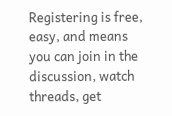Registering is free, easy, and means you can join in the discussion, watch threads, get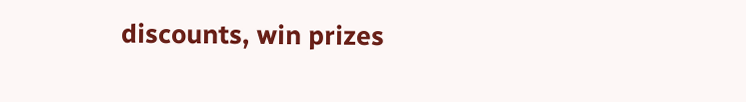discounts, win prizes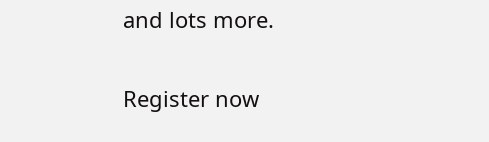and lots more.

Register now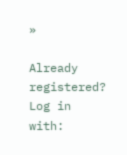»

Already registered? Log in with: